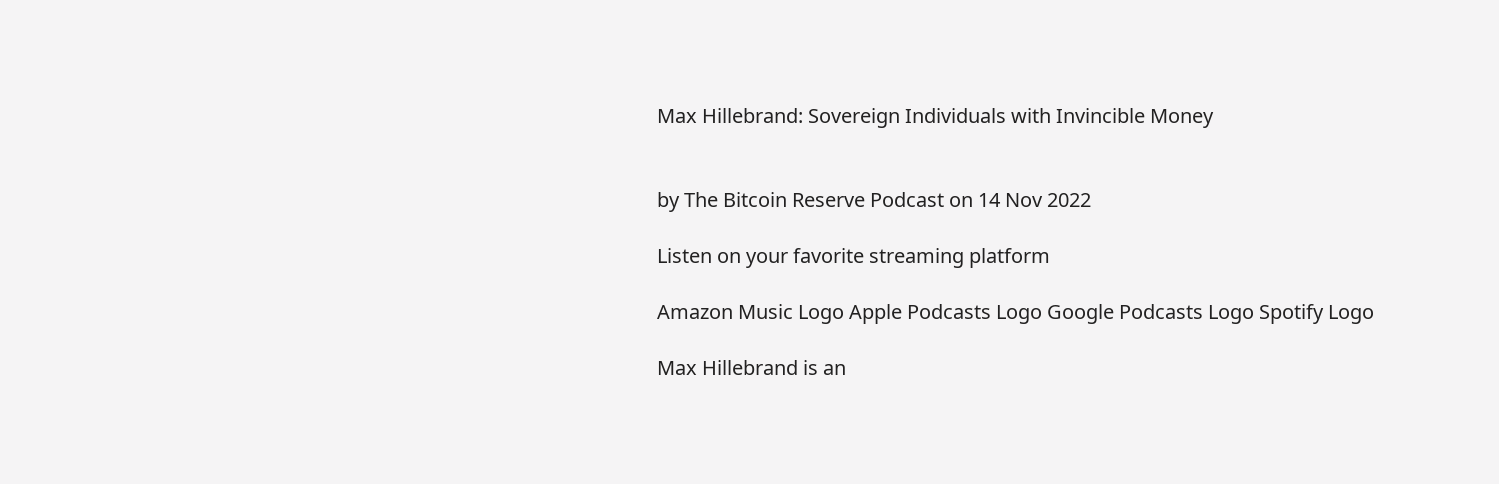Max Hillebrand: Sovereign Individuals with Invincible Money


by The Bitcoin Reserve Podcast on 14 Nov 2022

Listen on your favorite streaming platform

Amazon Music Logo Apple Podcasts Logo Google Podcasts Logo Spotify Logo

Max Hillebrand is an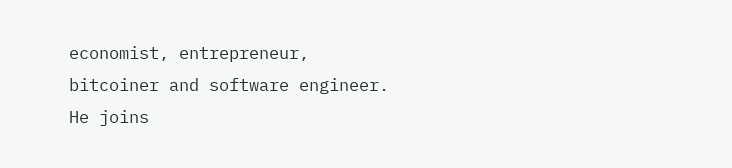economist, entrepreneur, bitcoiner and software engineer. He joins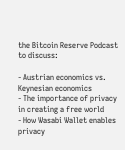the Bitcoin Reserve Podcast to discuss:

- Austrian economics vs. Keynesian economics
- The importance of privacy in creating a free world
- How Wasabi Wallet enables privacy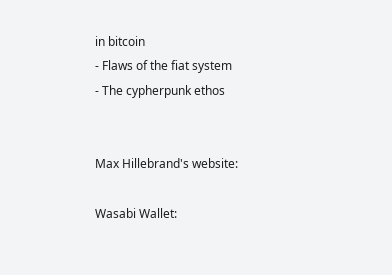in bitcoin
- Flaws of the fiat system
- The cypherpunk ethos


Max Hillebrand's website:

Wasabi Wallet: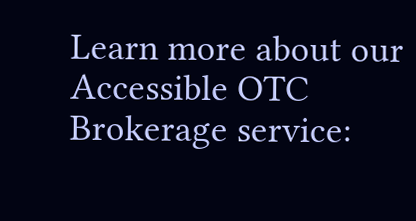Learn more about our Accessible OTC Brokerage service: